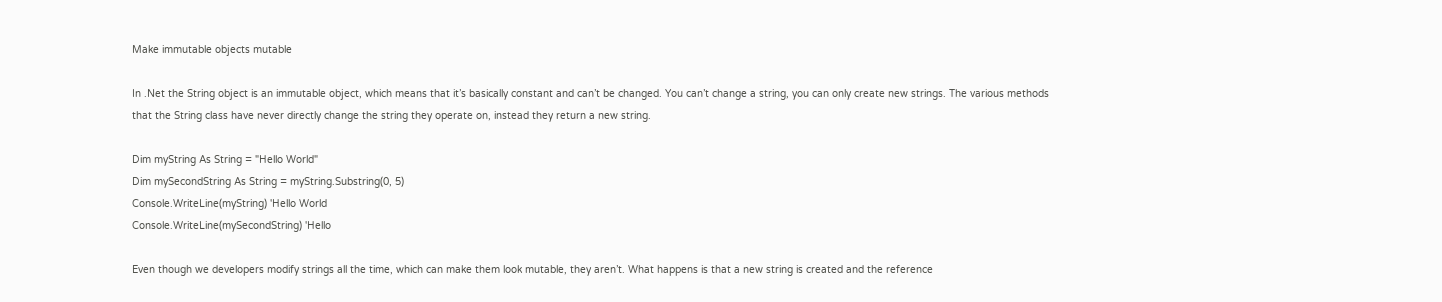Make immutable objects mutable

In .Net the String object is an immutable object, which means that it’s basically constant and can’t be changed. You can’t change a string, you can only create new strings. The various methods that the String class have never directly change the string they operate on, instead they return a new string.

Dim myString As String = "Hello World"
Dim mySecondString As String = myString.Substring(0, 5)
Console.WriteLine(myString) 'Hello World
Console.WriteLine(mySecondString) 'Hello

Even though we developers modify strings all the time, which can make them look mutable, they aren’t. What happens is that a new string is created and the reference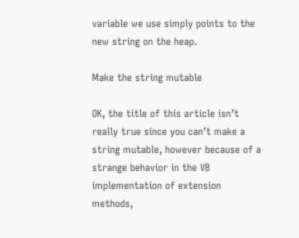variable we use simply points to the new string on the heap.

Make the string mutable

OK, the title of this article isn’t really true since you can’t make a string mutable, however because of a strange behavior in the VB implementation of extension methods,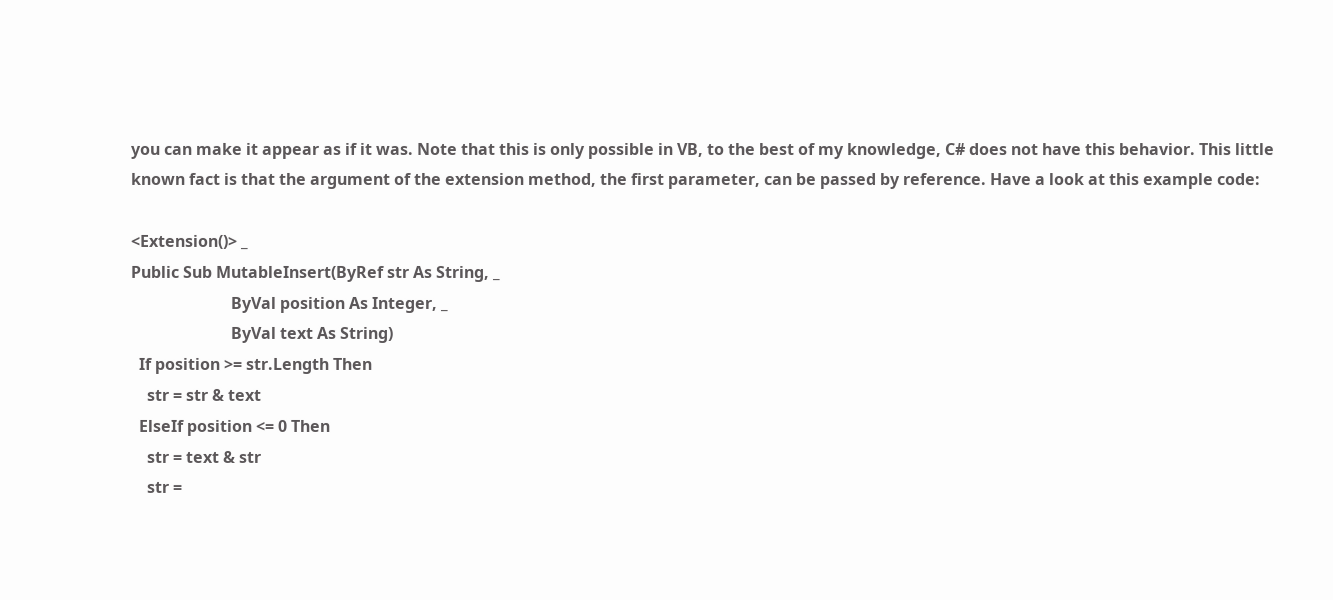you can make it appear as if it was. Note that this is only possible in VB, to the best of my knowledge, C# does not have this behavior. This little known fact is that the argument of the extension method, the first parameter, can be passed by reference. Have a look at this example code:

<Extension()> _
Public Sub MutableInsert(ByRef str As String, _
                         ByVal position As Integer, _
                         ByVal text As String)
  If position >= str.Length Then
    str = str & text
  ElseIf position <= 0 Then
    str = text & str
    str =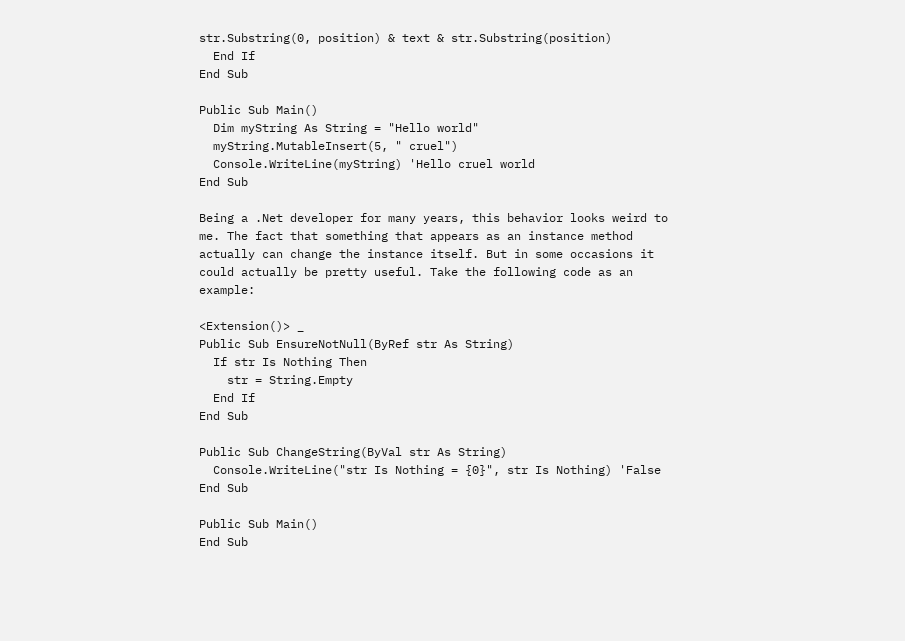str.Substring(0, position) & text & str.Substring(position)
  End If
End Sub

Public Sub Main()
  Dim myString As String = "Hello world"
  myString.MutableInsert(5, " cruel")
  Console.WriteLine(myString) 'Hello cruel world
End Sub

Being a .Net developer for many years, this behavior looks weird to me. The fact that something that appears as an instance method actually can change the instance itself. But in some occasions it could actually be pretty useful. Take the following code as an example:

<Extension()> _
Public Sub EnsureNotNull(ByRef str As String)
  If str Is Nothing Then
    str = String.Empty
  End If
End Sub

Public Sub ChangeString(ByVal str As String)
  Console.WriteLine("str Is Nothing = {0}", str Is Nothing) 'False
End Sub

Public Sub Main()
End Sub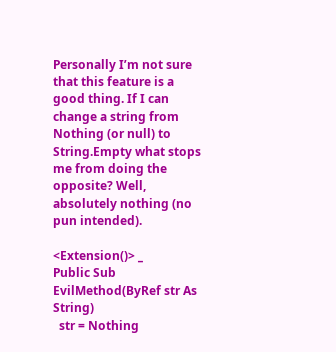Personally I’m not sure that this feature is a good thing. If I can change a string from Nothing (or null) to String.Empty what stops me from doing the opposite? Well, absolutely nothing (no pun intended).

<Extension()> _
Public Sub EvilMethod(ByRef str As String)
  str = Nothing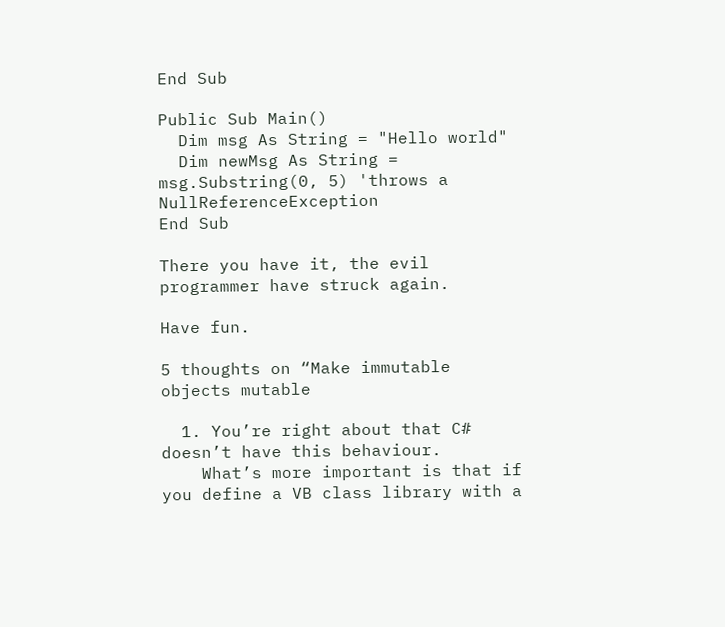End Sub

Public Sub Main()
  Dim msg As String = "Hello world"
  Dim newMsg As String = msg.Substring(0, 5) 'throws a NullReferenceException
End Sub

There you have it, the evil programmer have struck again.

Have fun.

5 thoughts on “Make immutable objects mutable

  1. You’re right about that C# doesn’t have this behaviour.
    What’s more important is that if you define a VB class library with a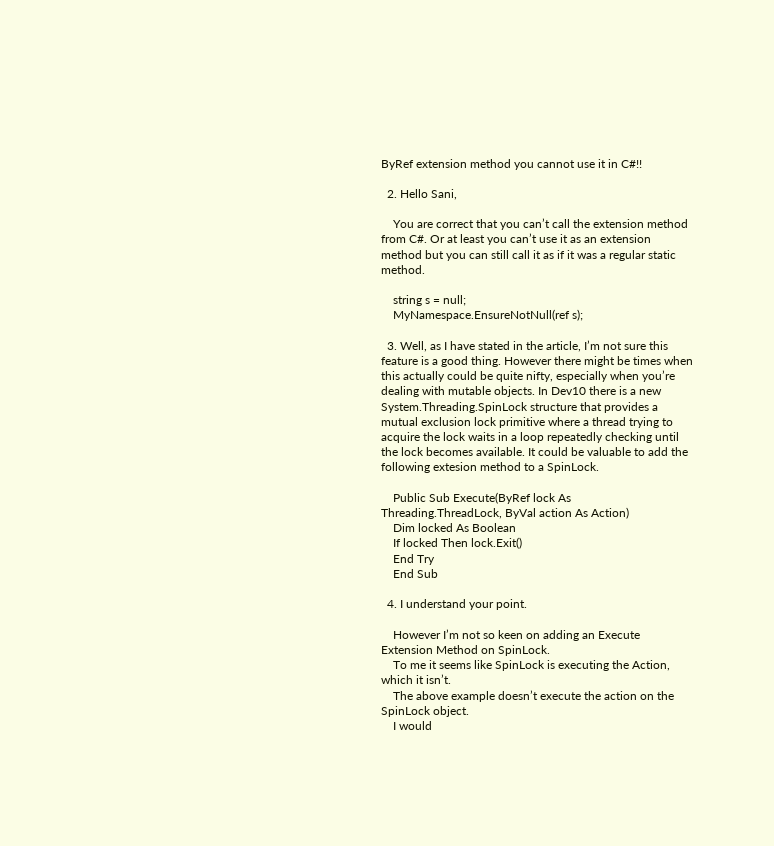ByRef extension method you cannot use it in C#!!

  2. Hello Sani,

    You are correct that you can’t call the extension method from C#. Or at least you can’t use it as an extension method but you can still call it as if it was a regular static method.

    string s = null;
    MyNamespace.EnsureNotNull(ref s);

  3. Well, as I have stated in the article, I’m not sure this feature is a good thing. However there might be times when this actually could be quite nifty, especially when you’re dealing with mutable objects. In Dev10 there is a new System.Threading.SpinLock structure that provides a mutual exclusion lock primitive where a thread trying to acquire the lock waits in a loop repeatedly checking until the lock becomes available. It could be valuable to add the following extesion method to a SpinLock.

    Public Sub Execute(ByRef lock As Threading.ThreadLock, ByVal action As Action)
    Dim locked As Boolean
    If locked Then lock.Exit()
    End Try
    End Sub

  4. I understand your point.

    However I’m not so keen on adding an Execute Extension Method on SpinLock.
    To me it seems like SpinLock is executing the Action, which it isn’t.
    The above example doesn’t execute the action on the SpinLock object.
    I would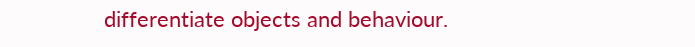differentiate objects and behaviour.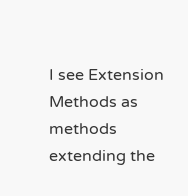I see Extension Methods as methods extending the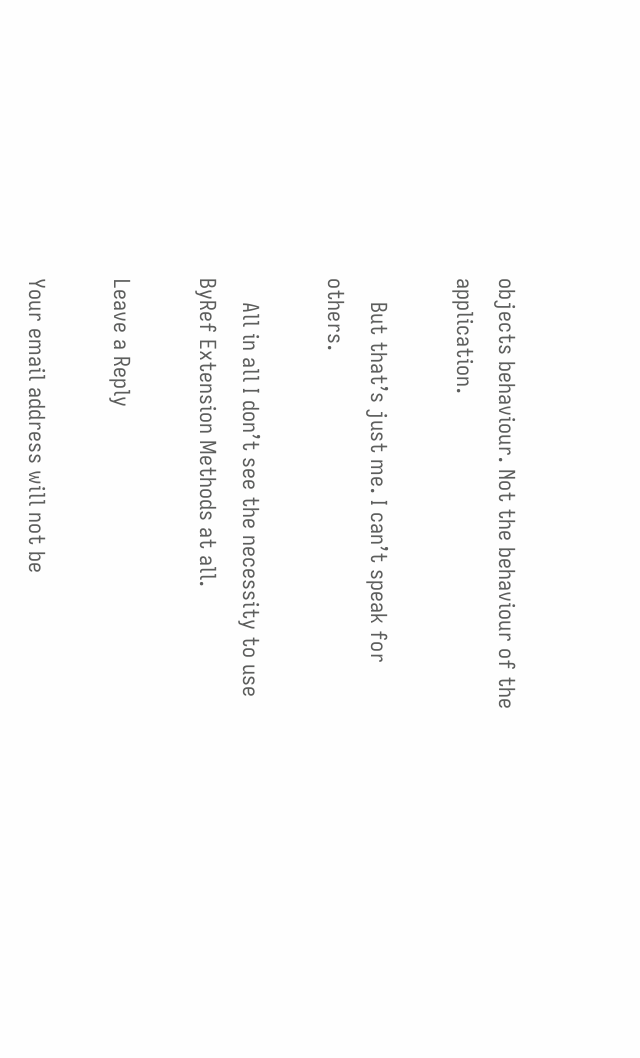objects behaviour. Not the behaviour of the application.

    But that’s just me. I can’t speak for others.

    All in all I don’t see the necessity to use ByRef Extension Methods at all.

Leave a Reply

Your email address will not be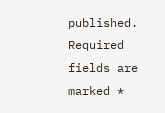published. Required fields are marked *